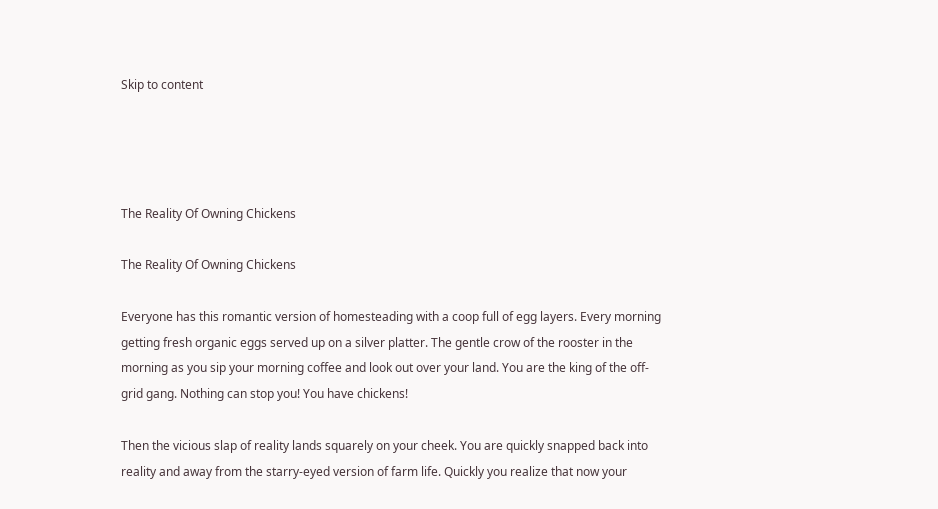Skip to content




The Reality Of Owning Chickens

The Reality Of Owning Chickens

Everyone has this romantic version of homesteading with a coop full of egg layers. Every morning getting fresh organic eggs served up on a silver platter. The gentle crow of the rooster in the morning as you sip your morning coffee and look out over your land. You are the king of the off-grid gang. Nothing can stop you! You have chickens!

Then the vicious slap of reality lands squarely on your cheek. You are quickly snapped back into reality and away from the starry-eyed version of farm life. Quickly you realize that now your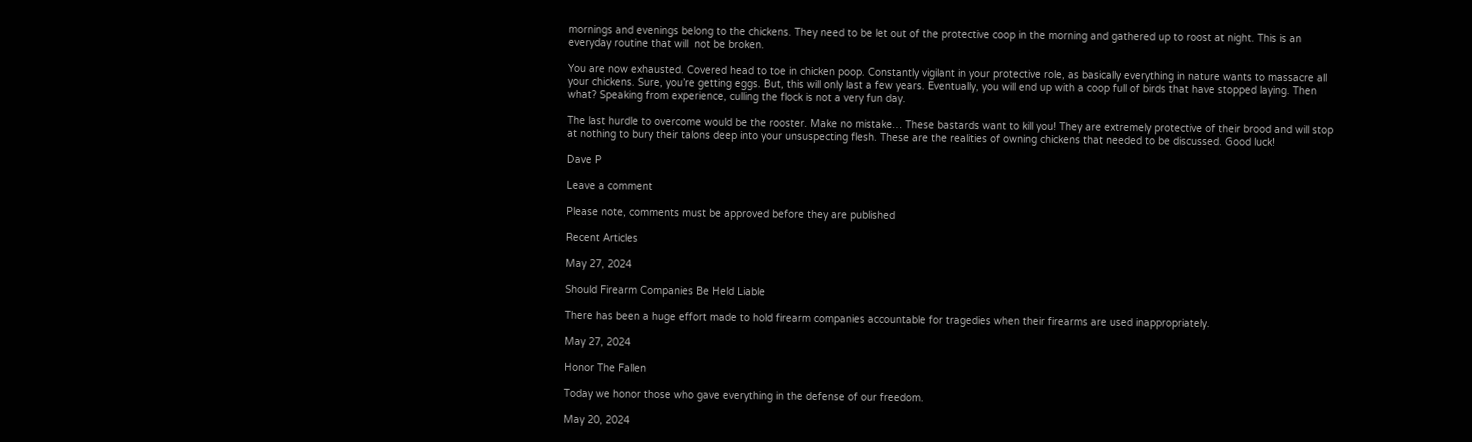mornings and evenings belong to the chickens. They need to be let out of the protective coop in the morning and gathered up to roost at night. This is an everyday routine that will  not be broken.

You are now exhausted. Covered head to toe in chicken poop. Constantly vigilant in your protective role, as basically everything in nature wants to massacre all your chickens. Sure, you’re getting eggs. But, this will only last a few years. Eventually, you will end up with a coop full of birds that have stopped laying. Then what? Speaking from experience, culling the flock is not a very fun day.

The last hurdle to overcome would be the rooster. Make no mistake… These bastards want to kill you! They are extremely protective of their brood and will stop at nothing to bury their talons deep into your unsuspecting flesh. These are the realities of owning chickens that needed to be discussed. Good luck!

Dave P

Leave a comment

Please note, comments must be approved before they are published

Recent Articles

May 27, 2024

Should Firearm Companies Be Held Liable

There has been a huge effort made to hold firearm companies accountable for tragedies when their firearms are used inappropriately.

May 27, 2024

Honor The Fallen

Today we honor those who gave everything in the defense of our freedom.

May 20, 2024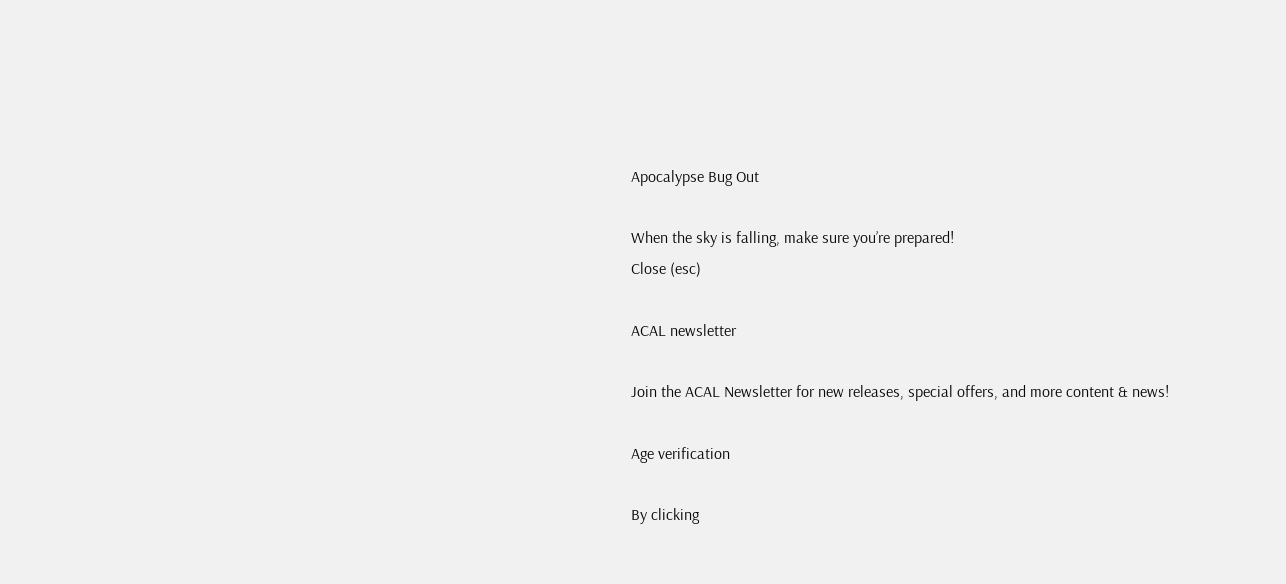Apocalypse Bug Out

When the sky is falling, make sure you’re prepared!
Close (esc)

ACAL newsletter

Join the ACAL Newsletter for new releases, special offers, and more content & news!

Age verification

By clicking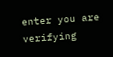enter you are verifying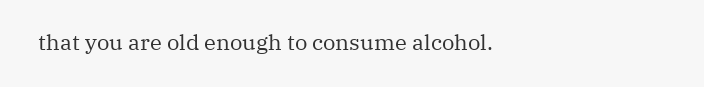that you are old enough to consume alcohol.